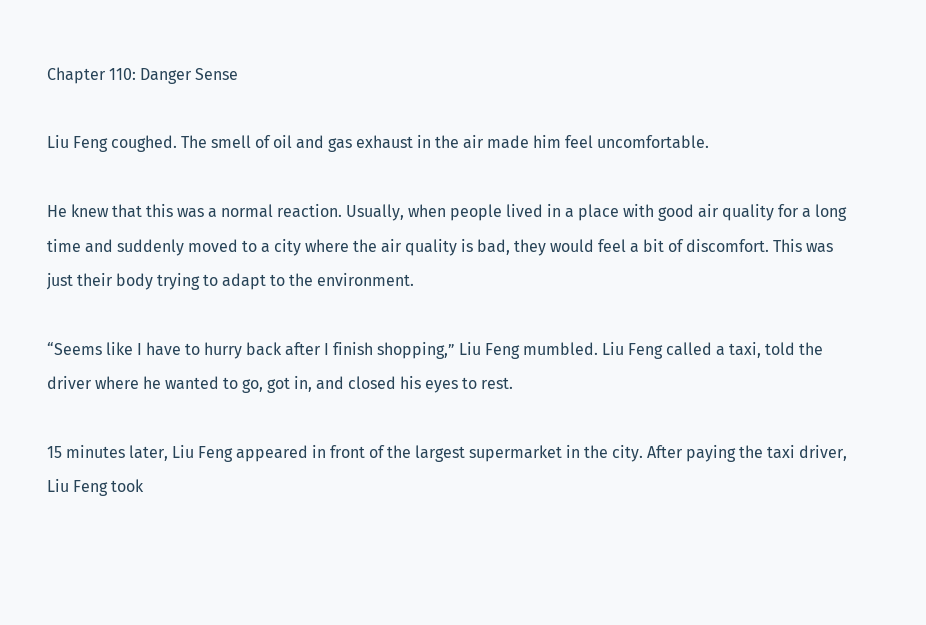Chapter 110: Danger Sense

Liu Feng coughed. The smell of oil and gas exhaust in the air made him feel uncomfortable.

He knew that this was a normal reaction. Usually, when people lived in a place with good air quality for a long time and suddenly moved to a city where the air quality is bad, they would feel a bit of discomfort. This was just their body trying to adapt to the environment.

“Seems like I have to hurry back after I finish shopping,” Liu Feng mumbled. Liu Feng called a taxi, told the driver where he wanted to go, got in, and closed his eyes to rest.

15 minutes later, Liu Feng appeared in front of the largest supermarket in the city. After paying the taxi driver, Liu Feng took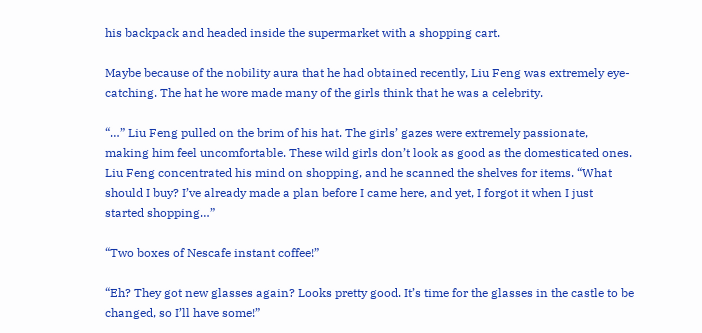his backpack and headed inside the supermarket with a shopping cart.

Maybe because of the nobility aura that he had obtained recently, Liu Feng was extremely eye-catching. The hat he wore made many of the girls think that he was a celebrity.

“…” Liu Feng pulled on the brim of his hat. The girls’ gazes were extremely passionate, making him feel uncomfortable. These wild girls don’t look as good as the domesticated ones. Liu Feng concentrated his mind on shopping, and he scanned the shelves for items. “What should I buy? I’ve already made a plan before I came here, and yet, I forgot it when I just started shopping…”

“Two boxes of Nescafe instant coffee!”

“Eh? They got new glasses again? Looks pretty good. It’s time for the glasses in the castle to be changed, so I’ll have some!”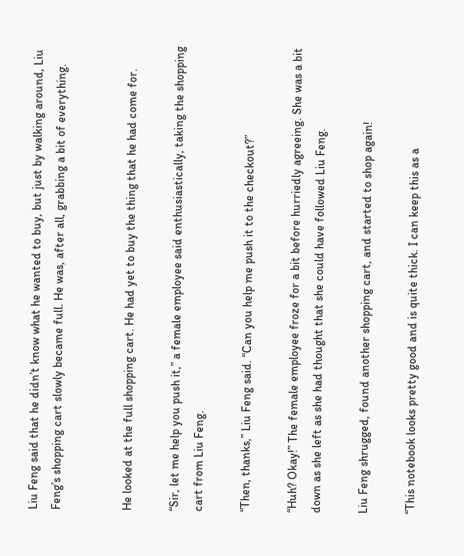Liu Feng said that he didn’t know what he wanted to buy, but just by walking around, Liu Feng’s shopping cart slowly became full. He was, after all, grabbing a bit of everything.


He looked at the full shopping cart. He had yet to buy the thing that he had come for.

“Sir, let me help you push it,” a female employee said enthusiastically, taking the shopping cart from Liu Feng.

“Then, thanks,” Liu Feng said. “Can you help me push it to the checkout?”

“Huh? Okay!” The female employee froze for a bit before hurriedly agreeing. She was a bit down as she left as she had thought that she could have followed Liu Feng.

Liu Feng shrugged, found another shopping cart, and started to shop again!

“This notebook looks pretty good and is quite thick. I can keep this as a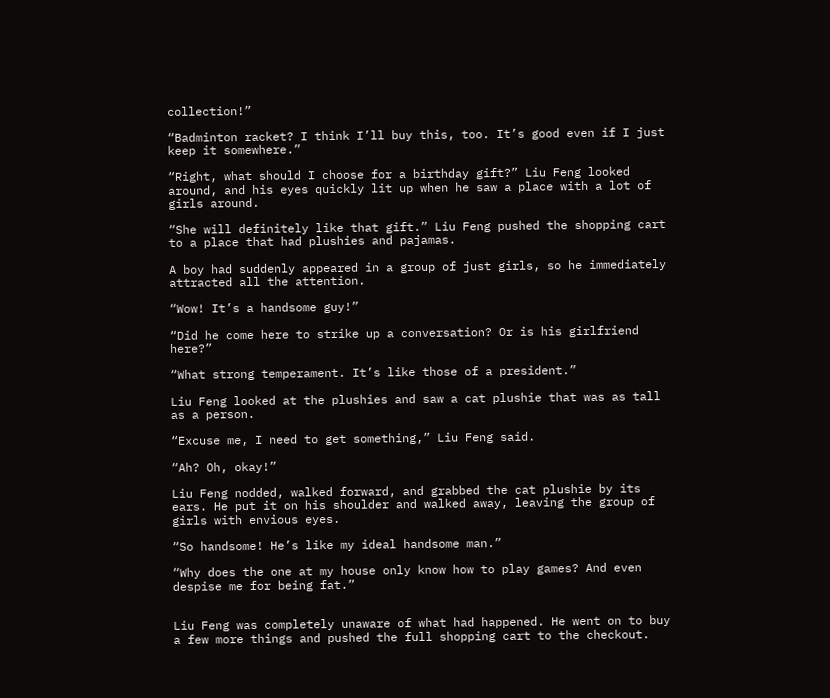collection!”

“Badminton racket? I think I’ll buy this, too. It’s good even if I just keep it somewhere.”

“Right, what should I choose for a birthday gift?” Liu Feng looked around, and his eyes quickly lit up when he saw a place with a lot of girls around.

“She will definitely like that gift.” Liu Feng pushed the shopping cart to a place that had plushies and pajamas.

A boy had suddenly appeared in a group of just girls, so he immediately attracted all the attention.

“Wow! It’s a handsome guy!”

“Did he come here to strike up a conversation? Or is his girlfriend here?”

“What strong temperament. It’s like those of a president.”

Liu Feng looked at the plushies and saw a cat plushie that was as tall as a person.

“Excuse me, I need to get something,” Liu Feng said.

“Ah? Oh, okay!”

Liu Feng nodded, walked forward, and grabbed the cat plushie by its ears. He put it on his shoulder and walked away, leaving the group of girls with envious eyes.

“So handsome! He’s like my ideal handsome man.”

“Why does the one at my house only know how to play games? And even despise me for being fat.”


Liu Feng was completely unaware of what had happened. He went on to buy a few more things and pushed the full shopping cart to the checkout.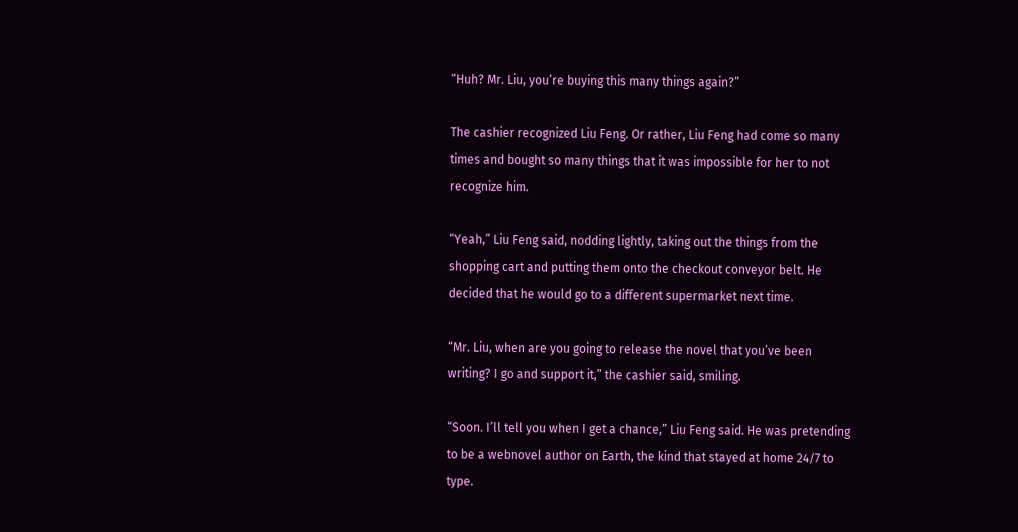“Huh? Mr. Liu, you’re buying this many things again?”

The cashier recognized Liu Feng. Or rather, Liu Feng had come so many times and bought so many things that it was impossible for her to not recognize him.

“Yeah,” Liu Feng said, nodding lightly, taking out the things from the shopping cart and putting them onto the checkout conveyor belt. He decided that he would go to a different supermarket next time.

“Mr. Liu, when are you going to release the novel that you’ve been writing? I go and support it,” the cashier said, smiling.

“Soon. I’ll tell you when I get a chance,” Liu Feng said. He was pretending to be a webnovel author on Earth, the kind that stayed at home 24/7 to type.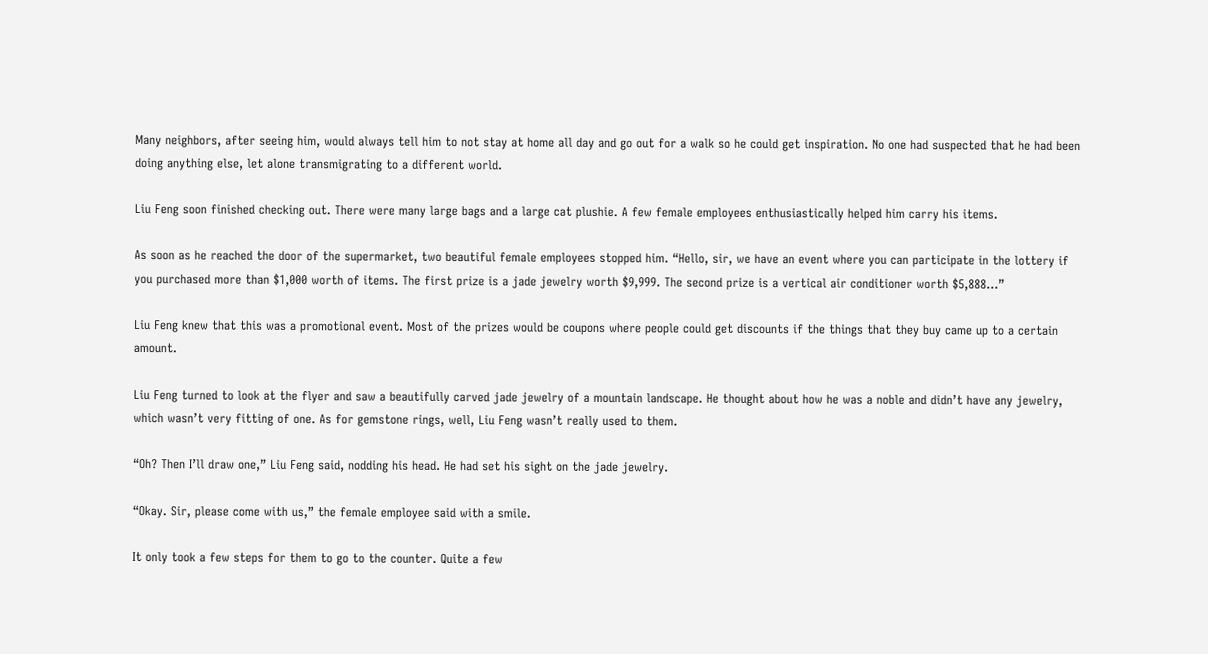Many neighbors, after seeing him, would always tell him to not stay at home all day and go out for a walk so he could get inspiration. No one had suspected that he had been doing anything else, let alone transmigrating to a different world.

Liu Feng soon finished checking out. There were many large bags and a large cat plushie. A few female employees enthusiastically helped him carry his items.

As soon as he reached the door of the supermarket, two beautiful female employees stopped him. “Hello, sir, we have an event where you can participate in the lottery if you purchased more than $1,000 worth of items. The first prize is a jade jewelry worth $9,999. The second prize is a vertical air conditioner worth $5,888…”

Liu Feng knew that this was a promotional event. Most of the prizes would be coupons where people could get discounts if the things that they buy came up to a certain amount.

Liu Feng turned to look at the flyer and saw a beautifully carved jade jewelry of a mountain landscape. He thought about how he was a noble and didn’t have any jewelry, which wasn’t very fitting of one. As for gemstone rings, well, Liu Feng wasn’t really used to them.

“Oh? Then I’ll draw one,” Liu Feng said, nodding his head. He had set his sight on the jade jewelry.

“Okay. Sir, please come with us,” the female employee said with a smile.

It only took a few steps for them to go to the counter. Quite a few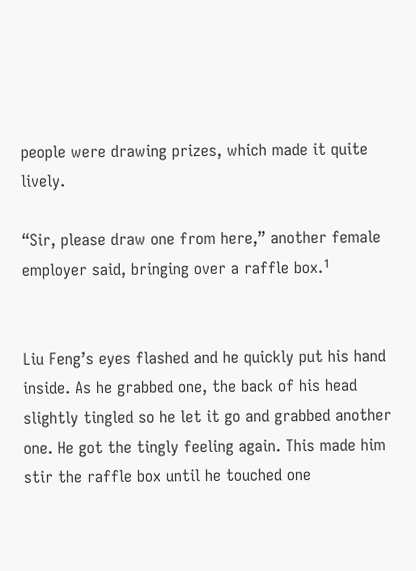people were drawing prizes, which made it quite lively.

“Sir, please draw one from here,” another female employer said, bringing over a raffle box.¹


Liu Feng’s eyes flashed and he quickly put his hand inside. As he grabbed one, the back of his head slightly tingled so he let it go and grabbed another one. He got the tingly feeling again. This made him stir the raffle box until he touched one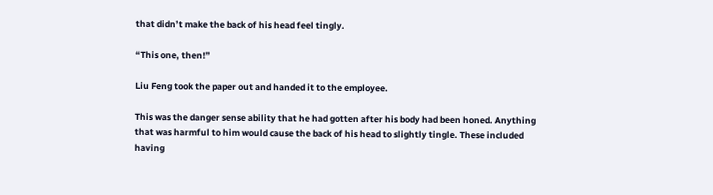that didn’t make the back of his head feel tingly.

“This one, then!”

Liu Feng took the paper out and handed it to the employee.

This was the danger sense ability that he had gotten after his body had been honed. Anything that was harmful to him would cause the back of his head to slightly tingle. These included having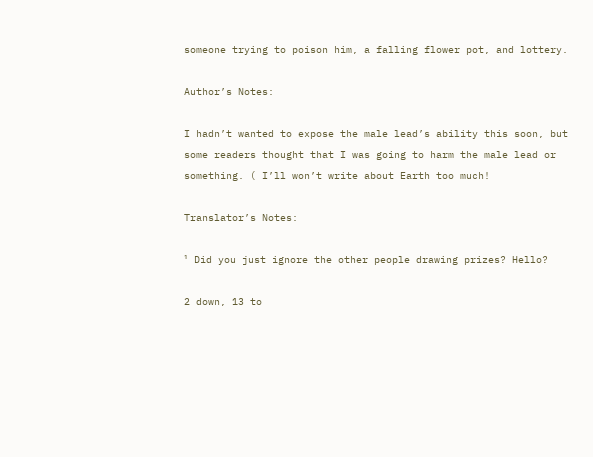someone trying to poison him, a falling flower pot, and lottery.

Author’s Notes:

I hadn’t wanted to expose the male lead’s ability this soon, but some readers thought that I was going to harm the male lead or something. ( I’ll won’t write about Earth too much!

Translator’s Notes:

¹ Did you just ignore the other people drawing prizes? Hello?

2 down, 13 to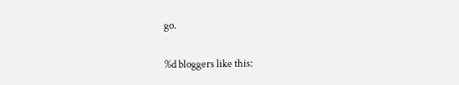go.

%d bloggers like this: